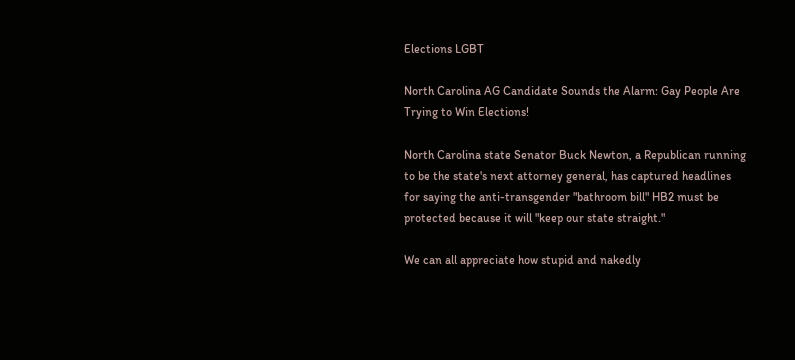Elections LGBT

North Carolina AG Candidate Sounds the Alarm: Gay People Are Trying to Win Elections!

North Carolina state Senator Buck Newton, a Republican running to be the state's next attorney general, has captured headlines for saying the anti-transgender "bathroom bill" HB2 must be protected because it will "keep our state straight."

We can all appreciate how stupid and nakedly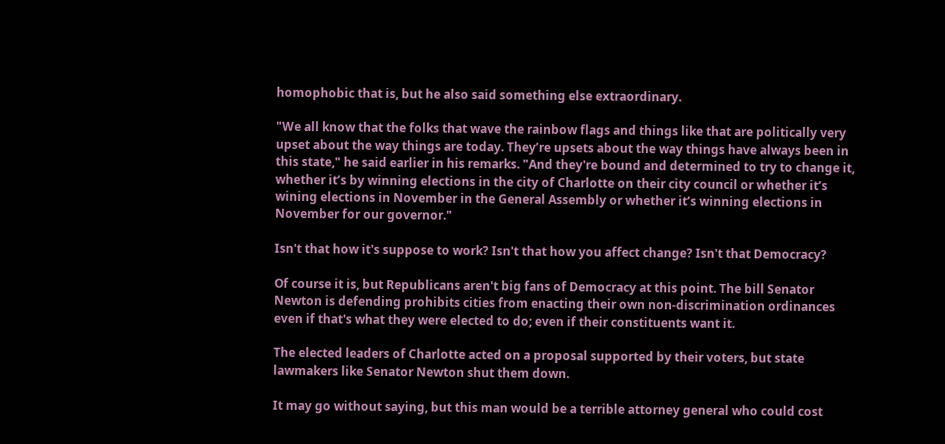homophobic that is, but he also said something else extraordinary.

"We all know that the folks that wave the rainbow flags and things like that are politically very upset about the way things are today. They’re upsets about the way things have always been in this state," he said earlier in his remarks. "And they're bound and determined to try to change it, whether it’s by winning elections in the city of Charlotte on their city council or whether it’s wining elections in November in the General Assembly or whether it’s winning elections in November for our governor."

Isn't that how it's suppose to work? Isn't that how you affect change? Isn't that Democracy?

Of course it is, but Republicans aren't big fans of Democracy at this point. The bill Senator Newton is defending prohibits cities from enacting their own non-discrimination ordinances even if that's what they were elected to do; even if their constituents want it.

The elected leaders of Charlotte acted on a proposal supported by their voters, but state lawmakers like Senator Newton shut them down.

It may go without saying, but this man would be a terrible attorney general who could cost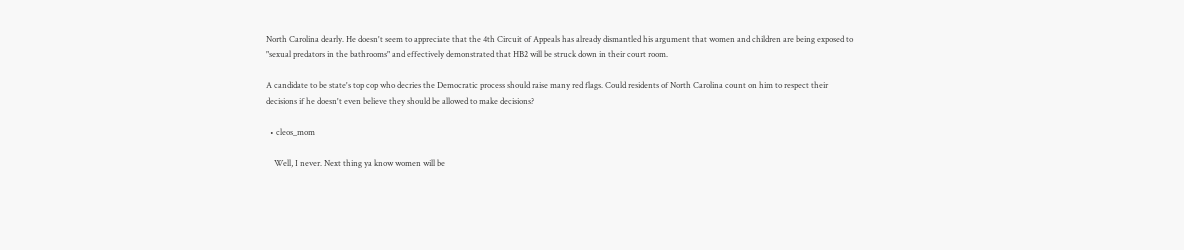North Carolina dearly. He doesn't seem to appreciate that the 4th Circuit of Appeals has already dismantled his argument that women and children are being exposed to "sexual predators in the bathrooms" and effectively demonstrated that HB2 will be struck down in their court room.

A candidate to be state's top cop who decries the Democratic process should raise many red flags. Could residents of North Carolina count on him to respect their decisions if he doesn't even believe they should be allowed to make decisions?

  • cleos_mom

    Well, I never. Next thing ya know women will be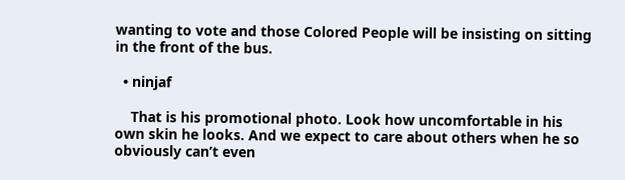wanting to vote and those Colored People will be insisting on sitting in the front of the bus.

  • ninjaf

    That is his promotional photo. Look how uncomfortable in his own skin he looks. And we expect to care about others when he so obviously can’t even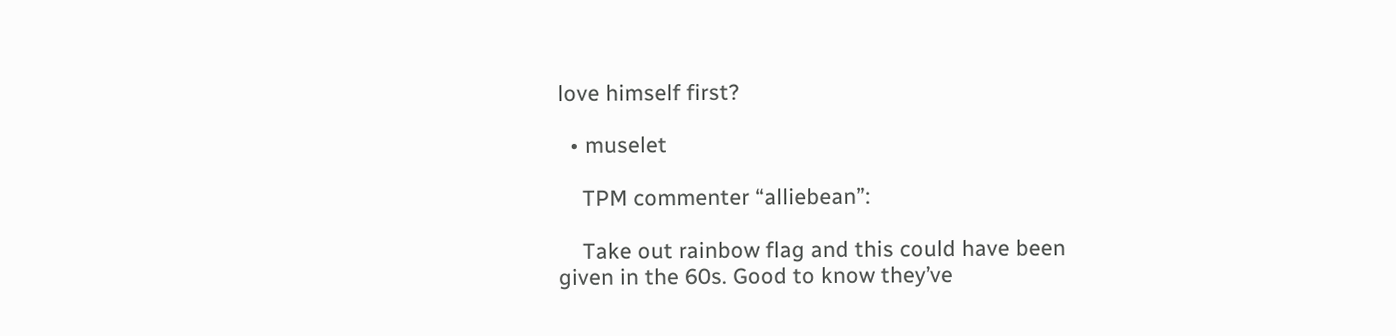love himself first?

  • muselet

    TPM commenter “alliebean”:

    Take out rainbow flag and this could have been given in the 60s. Good to know they’ve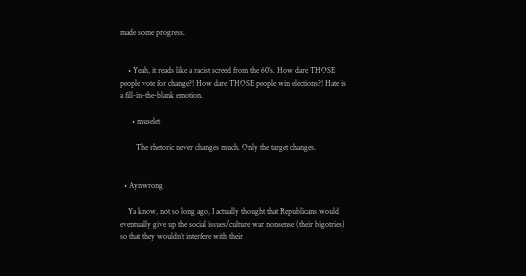made some progress.


    • Yeah, it reads like a racist screed from the 60’s. How dare THOSE people vote for change?! How dare THOSE people win elections?! Hate is a fill-in-the-blank emotion.

      • muselet

        The rhetoric never changes much. Only the target changes.


  • Aynwrong

    Ya know, not so long ago, I actually thought that Republicans would eventually give up the social issues/culture war nonsense (their bigotries) so that they wouldn’t interfere with their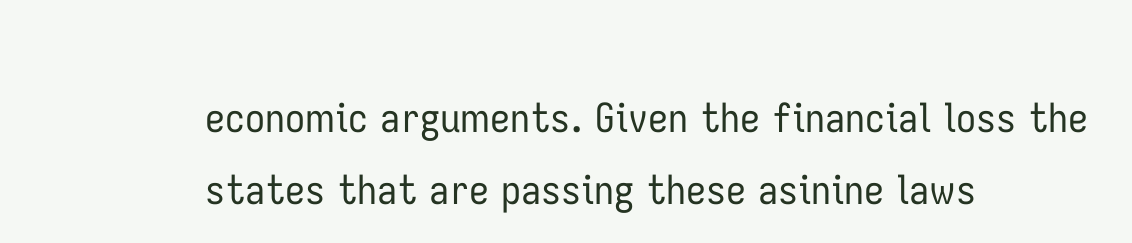economic arguments. Given the financial loss the states that are passing these asinine laws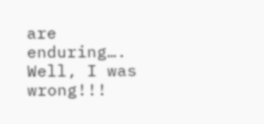are enduring…. Well, I was wrong!!!